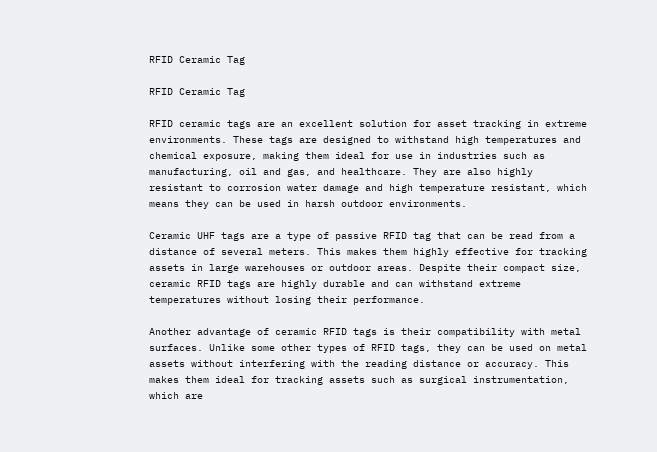RFID Ceramic Tag

RFID Ceramic Tag

RFID ceramic tags are an excellent solution for asset tracking in extreme environments. These tags are designed to withstand high temperatures and chemical exposure, making them ideal for use in industries such as manufacturing, oil and gas, and healthcare. They are also highly resistant to corrosion water damage and high temperature resistant, which means they can be used in harsh outdoor environments.

Ceramic UHF tags are a type of passive RFID tag that can be read from a distance of several meters. This makes them highly effective for tracking assets in large warehouses or outdoor areas. Despite their compact size, ceramic RFID tags are highly durable and can withstand extreme temperatures without losing their performance.

Another advantage of ceramic RFID tags is their compatibility with metal surfaces. Unlike some other types of RFID tags, they can be used on metal assets without interfering with the reading distance or accuracy. This makes them ideal for tracking assets such as surgical instrumentation, which are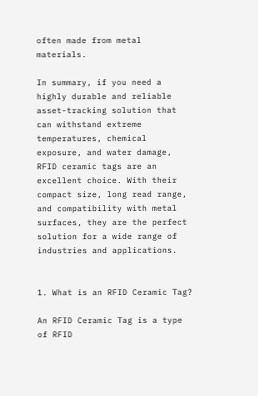often made from metal materials.

In summary, if you need a highly durable and reliable asset-tracking solution that can withstand extreme temperatures, chemical exposure, and water damage, RFID ceramic tags are an excellent choice. With their compact size, long read range, and compatibility with metal surfaces, they are the perfect solution for a wide range of industries and applications.


1. What is an RFID Ceramic Tag?

An RFID Ceramic Tag is a type of RFID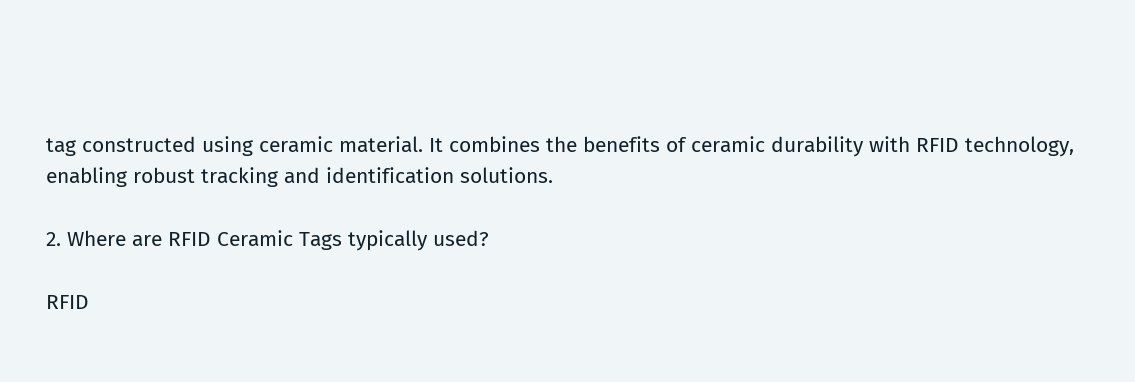tag constructed using ceramic material. It combines the benefits of ceramic durability with RFID technology, enabling robust tracking and identification solutions.

2. Where are RFID Ceramic Tags typically used?

RFID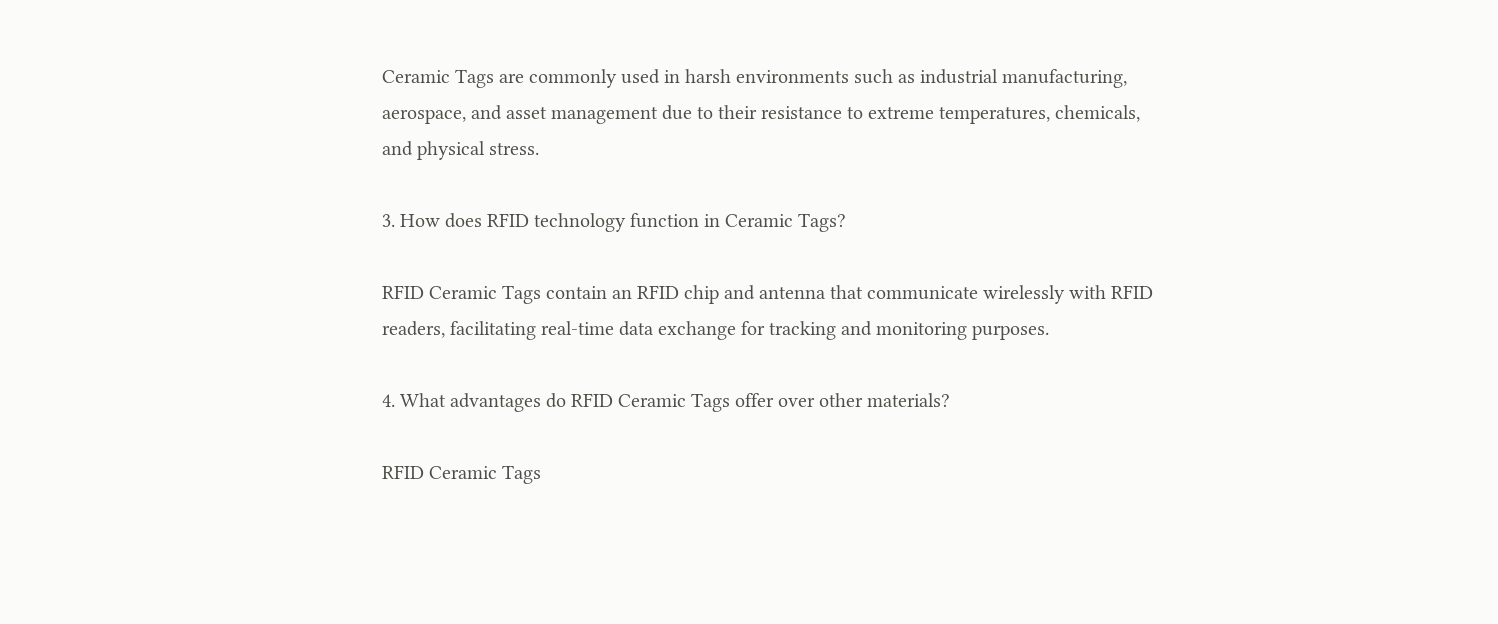Ceramic Tags are commonly used in harsh environments such as industrial manufacturing, aerospace, and asset management due to their resistance to extreme temperatures, chemicals, and physical stress.

3. How does RFID technology function in Ceramic Tags?

RFID Ceramic Tags contain an RFID chip and antenna that communicate wirelessly with RFID readers, facilitating real-time data exchange for tracking and monitoring purposes.

4. What advantages do RFID Ceramic Tags offer over other materials?

RFID Ceramic Tags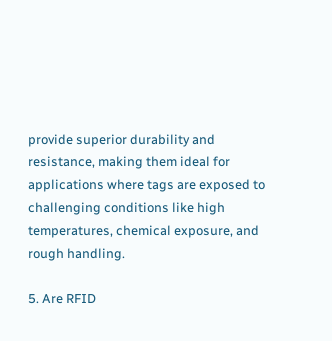provide superior durability and resistance, making them ideal for applications where tags are exposed to challenging conditions like high temperatures, chemical exposure, and rough handling.

5. Are RFID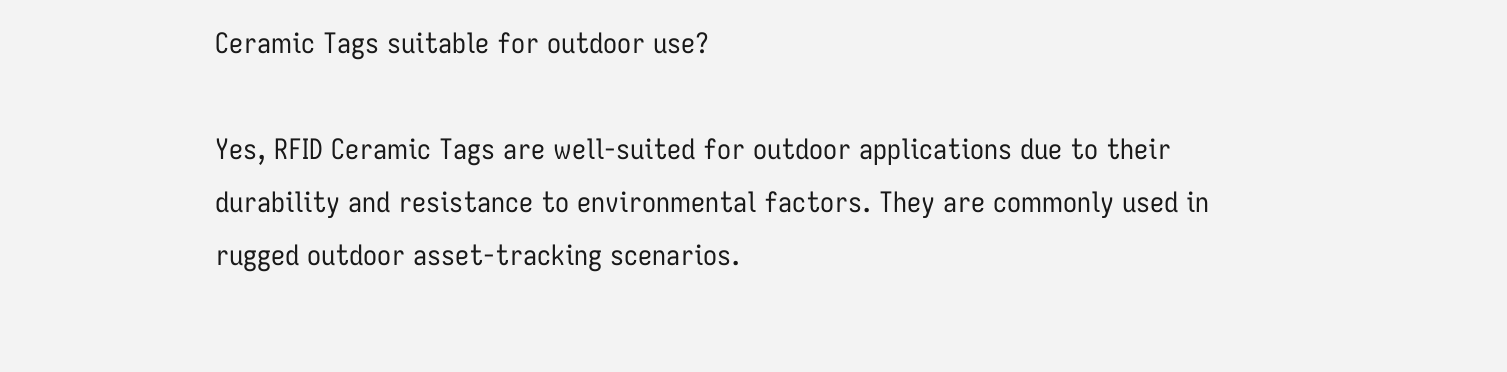Ceramic Tags suitable for outdoor use?

Yes, RFID Ceramic Tags are well-suited for outdoor applications due to their durability and resistance to environmental factors. They are commonly used in rugged outdoor asset-tracking scenarios.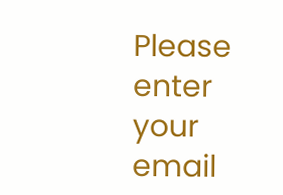Please enter your email